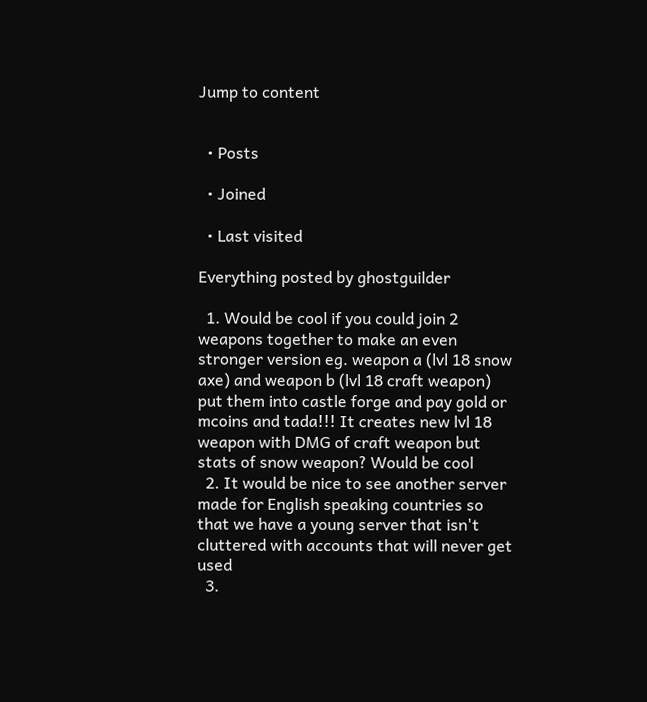Jump to content


  • Posts

  • Joined

  • Last visited

Everything posted by ghostguilder

  1. Would be cool if you could join 2 weapons together to make an even stronger version eg. weapon a (lvl 18 snow axe) and weapon b (lvl 18 craft weapon) put them into castle forge and pay gold or mcoins and tada!!! It creates new lvl 18 weapon with DMG of craft weapon but stats of snow weapon? Would be cool
  2. It would be nice to see another server made for English speaking countries so that we have a young server that isn't cluttered with accounts that will never get used
  3.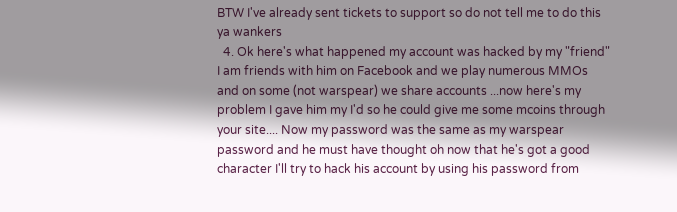BTW I've already sent tickets to support so do not tell me to do this ya wankers
  4. Ok here's what happened my account was hacked by my "friend" I am friends with him on Facebook and we play numerous MMOs and on some (not warspear) we share accounts ...now here's my problem I gave him my I'd so he could give me some mcoins through your site.... Now my password was the same as my warspear password and he must have thought oh now that he's got a good character I'll try to hack his account by using his password from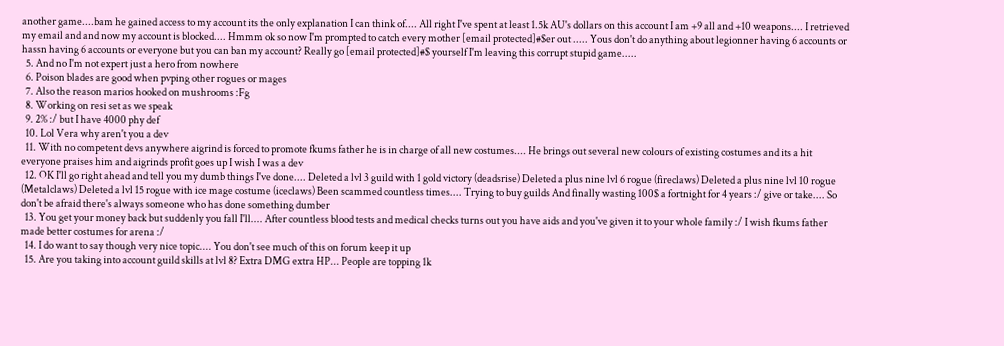another game....bam he gained access to my account its the only explanation I can think of.... All right I've spent at least 1.5k AU's dollars on this account I am +9 all and +10 weapons.... I retrieved my email and and now my account is blocked.... Hmmm ok so now I'm prompted to catch every mother [email protected]#$er out ..... Yous don't do anything about legionner having 6 accounts or hassn having 6 accounts or everyone but you can ban my account? Really go [email protected]#$ yourself I'm leaving this corrupt stupid game.....
  5. And no I'm not expert just a hero from nowhere
  6. Poison blades are good when pvping other rogues or mages
  7. Also the reason marios hooked on mushrooms :Fg
  8. Working on resi set as we speak
  9. 2% :/ but I have 4000 phy def
  10. Lol Vera why aren't you a dev
  11. With no competent devs anywhere aigrind is forced to promote fkums father he is in charge of all new costumes.... He brings out several new colours of existing costumes and its a hit everyone praises him and aigrinds profit goes up I wish I was a dev
  12. OK I'll go right ahead and tell you my dumb things I've done.... Deleted a lvl 3 guild with 1 gold victory (deadsrise) Deleted a plus nine lvl 6 rogue (fireclaws) Deleted a plus nine lvl 10 rogue (Metalclaws) Deleted a lvl 15 rogue with ice mage costume (iceclaws) Been scammed countless times.... Trying to buy guilds And finally wasting 100$ a fortnight for 4 years :/ give or take.... So don't be afraid there's always someone who has done something dumber
  13. You get your money back but suddenly you fall I'll.... After countless blood tests and medical checks turns out you have aids and you've given it to your whole family :/ I wish fkums father made better costumes for arena :/
  14. I do want to say though very nice topic.... You don't see much of this on forum keep it up
  15. Are you taking into account guild skills at lvl 8? Extra DMG extra HP... People are topping 1k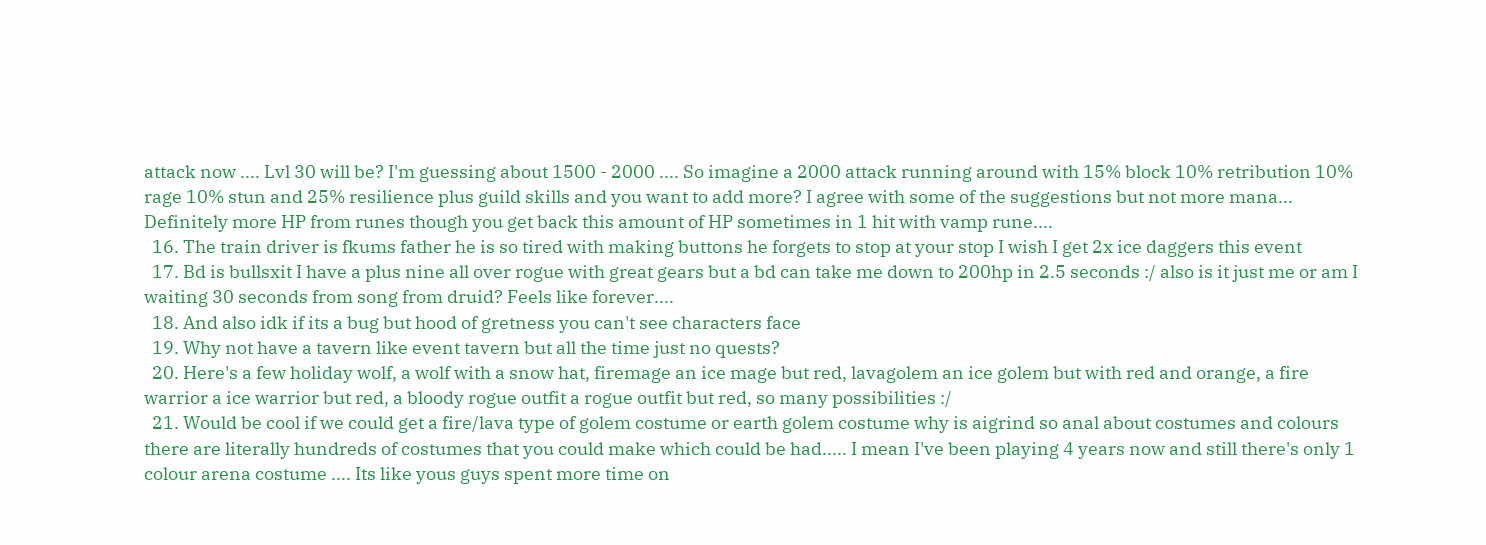attack now .... Lvl 30 will be? I'm guessing about 1500 - 2000 .... So imagine a 2000 attack running around with 15% block 10% retribution 10% rage 10% stun and 25% resilience plus guild skills and you want to add more? I agree with some of the suggestions but not more mana... Definitely more HP from runes though you get back this amount of HP sometimes in 1 hit with vamp rune....
  16. The train driver is fkums father he is so tired with making buttons he forgets to stop at your stop I wish I get 2x ice daggers this event
  17. Bd is bullsxit I have a plus nine all over rogue with great gears but a bd can take me down to 200hp in 2.5 seconds :/ also is it just me or am I waiting 30 seconds from song from druid? Feels like forever....
  18. And also idk if its a bug but hood of gretness you can't see characters face
  19. Why not have a tavern like event tavern but all the time just no quests?
  20. Here's a few holiday wolf, a wolf with a snow hat, firemage an ice mage but red, lavagolem an ice golem but with red and orange, a fire warrior a ice warrior but red, a bloody rogue outfit a rogue outfit but red, so many possibilities :/
  21. Would be cool if we could get a fire/lava type of golem costume or earth golem costume why is aigrind so anal about costumes and colours there are literally hundreds of costumes that you could make which could be had..... I mean I've been playing 4 years now and still there's only 1 colour arena costume .... Its like yous guys spent more time on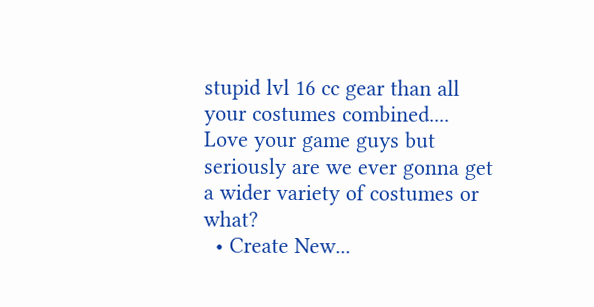stupid lvl 16 cc gear than all your costumes combined.... Love your game guys but seriously are we ever gonna get a wider variety of costumes or what?
  • Create New...